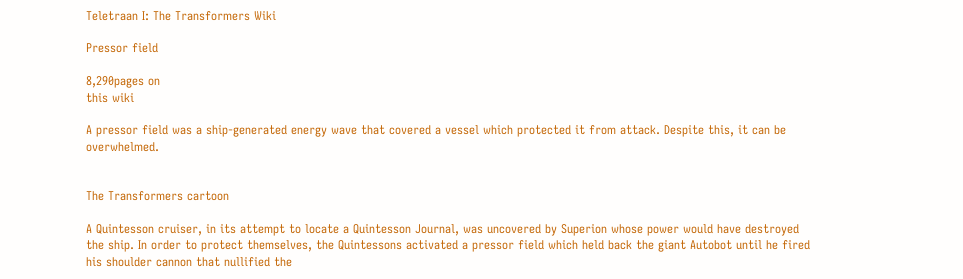Teletraan I: The Transformers Wiki

Pressor field

8,290pages on
this wiki

A pressor field was a ship-generated energy wave that covered a vessel which protected it from attack. Despite this, it can be overwhelmed.


The Transformers cartoon

A Quintesson cruiser, in its attempt to locate a Quintesson Journal, was uncovered by Superion whose power would have destroyed the ship. In order to protect themselves, the Quintessons activated a pressor field which held back the giant Autobot until he fired his shoulder cannon that nullified the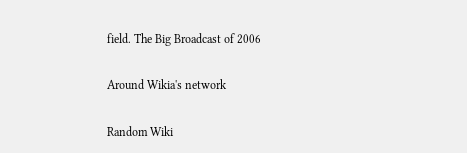field. The Big Broadcast of 2006

Around Wikia's network

Random Wiki